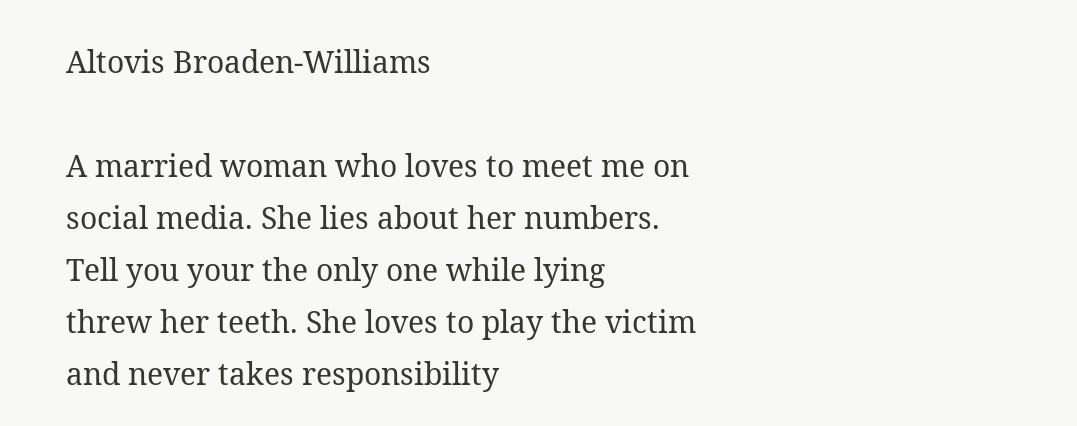Altovis Broaden-Williams

A married woman who loves to meet me on social media. She lies about her numbers. Tell you your the only one while lying threw her teeth. She loves to play the victim and never takes responsibility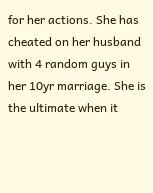for her actions. She has cheated on her husband with 4 random guys in her 10yr marriage. She is the ultimate when it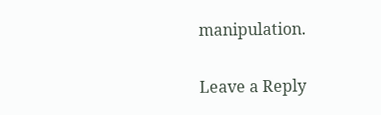manipulation.

Leave a Reply